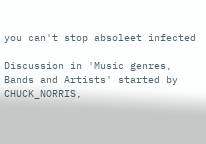you can't stop absoleet infected

Discussion in 'Music genres, Bands and Artists' started by CHUCK_NORRIS,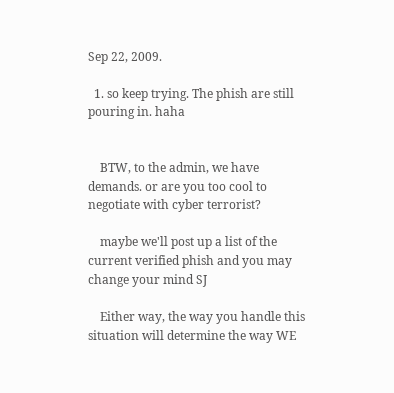Sep 22, 2009.

  1. so keep trying. The phish are still pouring in. haha


    BTW, to the admin, we have demands. or are you too cool to negotiate with cyber terrorist?

    maybe we'll post up a list of the current verified phish and you may change your mind SJ

    Either way, the way you handle this situation will determine the way WE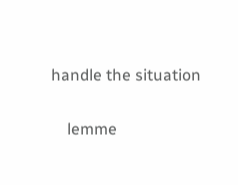handle the situation

    lemme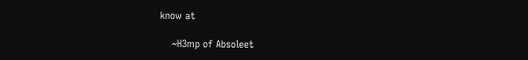know at

    ~H3mp of Absoleet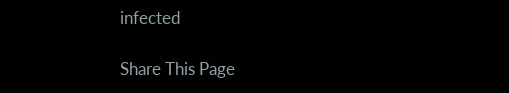infected

Share This Page